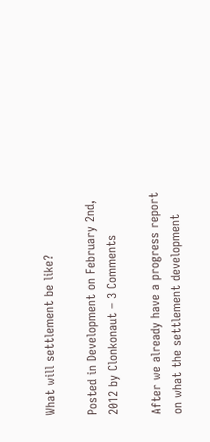What will settlement be like?

Posted in Development on February 2nd, 2012 by Clonkonaut – 3 Comments

After we already have a progress report on what the settlement development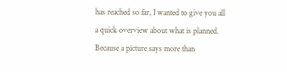has reached so far, I wanted to give you all a quick overview about what is planned. Because a picture says more than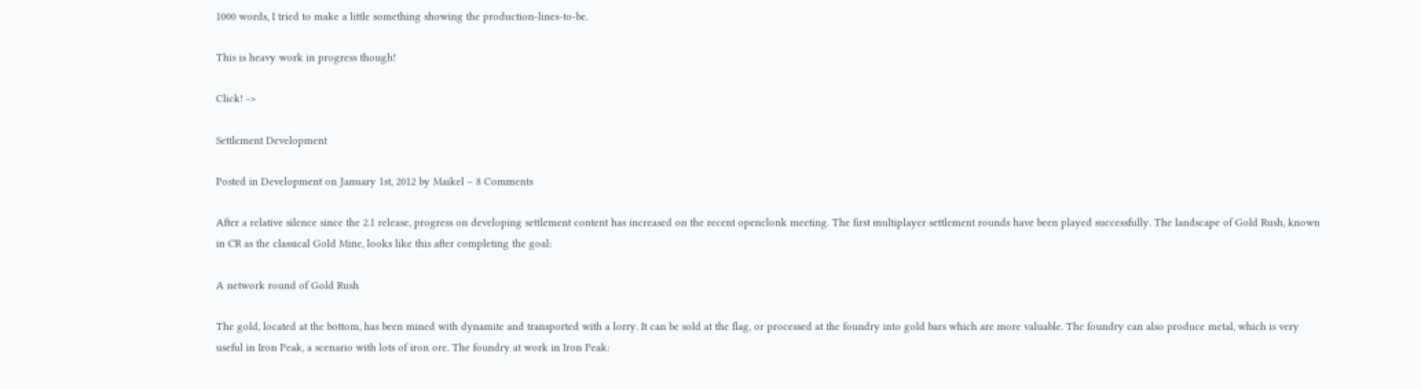1000 words, I tried to make a little something showing the production-lines-to-be.

This is heavy work in progress though!

Click! ->

Settlement Development

Posted in Development on January 1st, 2012 by Maikel – 8 Comments

After a relative silence since the 2.1 release, progress on developing settlement content has increased on the recent openclonk meeting. The first multiplayer settlement rounds have been played successfully. The landscape of Gold Rush, known in CR as the classical Gold Mine, looks like this after completing the goal:

A network round of Gold Rush

The gold, located at the bottom, has been mined with dynamite and transported with a lorry. It can be sold at the flag, or processed at the foundry into gold bars which are more valuable. The foundry can also produce metal, which is very useful in Iron Peak, a scenario with lots of iron ore. The foundry at work in Iron Peak: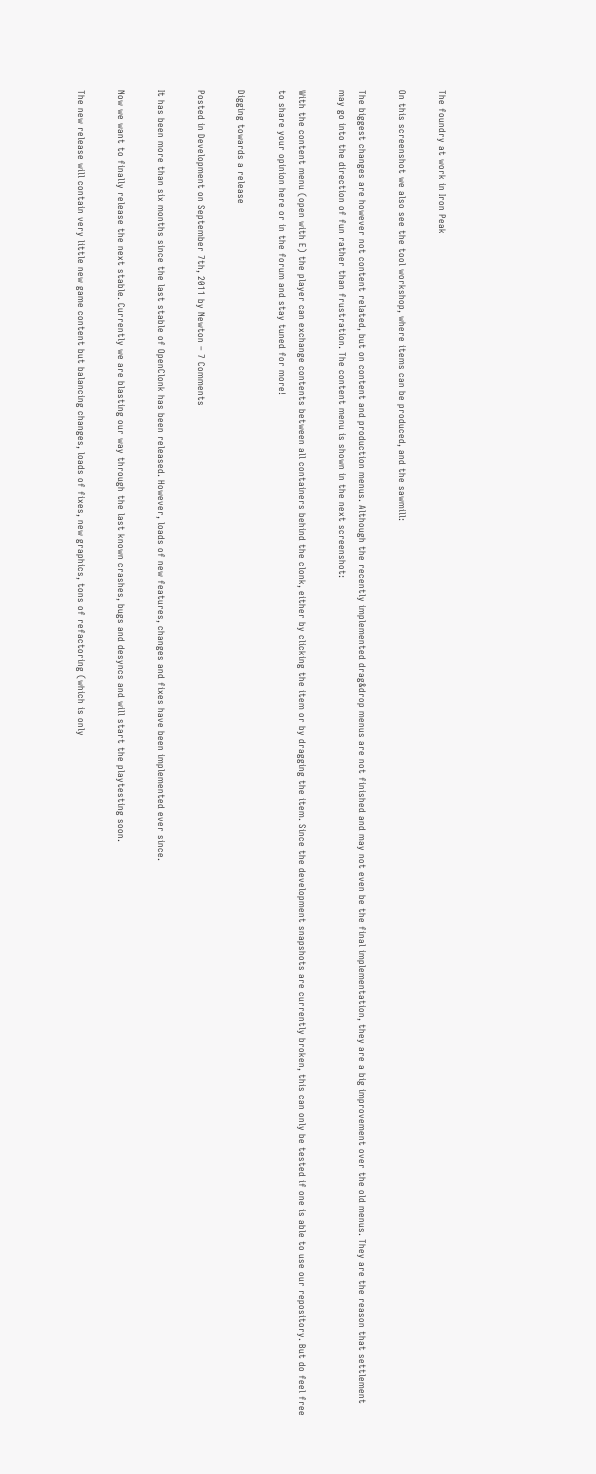The foundry at work in Iron Peak

On this screenshot we also see the tool workshop, where items can be produced, and the sawmill:

The biggest changes are however not content related, but on content and production menus. Although the recently implemented drag&drop menus are not finished and may not even be the final implementation, they are a big improvement over the old menus. They are the reason that settlement may go into the direction of fun rather than frustration. The content menu is shown in the next screenshot:

With the content menu (open with E) the player can exchange contents between all containers behind the clonk, either by clicking the item or by dragging the item. Since the development snapshots are currently broken, this can only be tested if one is able to use our repository. But do feel free to share your opinion here or in the forum and stay tuned for more!

Digging towards a release

Posted in Development on September 7th, 2011 by Newton – 7 Comments

It has been more than six months since the last stable of OpenClonk has been released. However, loads of new features, changes and fixes have been implemented ever since.

Now we want to finally release the next stable. Currently we are blasting our way through the last known crashes, bugs and desyncs and will start the playtesting soon.

The new release will contain very little new game content but balancing changes, loads of fixes, new graphics, tons of refactoring (which is only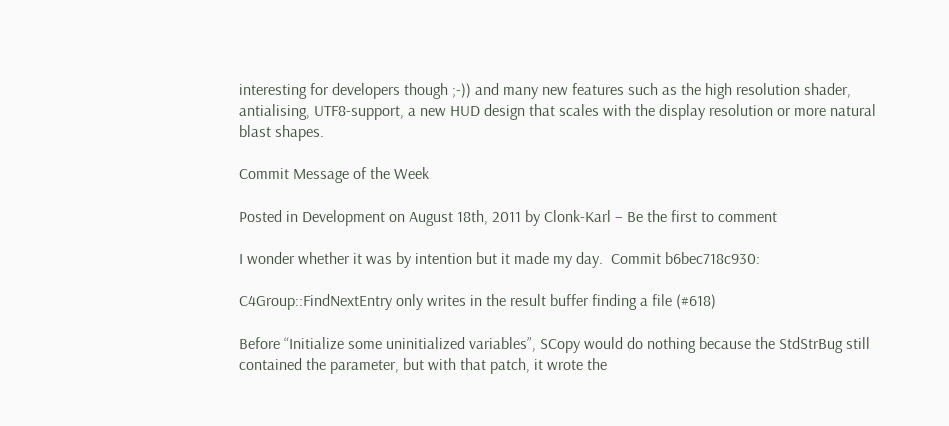interesting for developers though ;-)) and many new features such as the high resolution shader, antialising, UTF8-support, a new HUD design that scales with the display resolution or more natural blast shapes.

Commit Message of the Week

Posted in Development on August 18th, 2011 by Clonk-Karl – Be the first to comment

I wonder whether it was by intention but it made my day.  Commit b6bec718c930:

C4Group::FindNextEntry only writes in the result buffer finding a file (#618)

Before “Initialize some uninitialized variables”, SCopy would do nothing because the StdStrBug still contained the parameter, but with that patch, it wrote the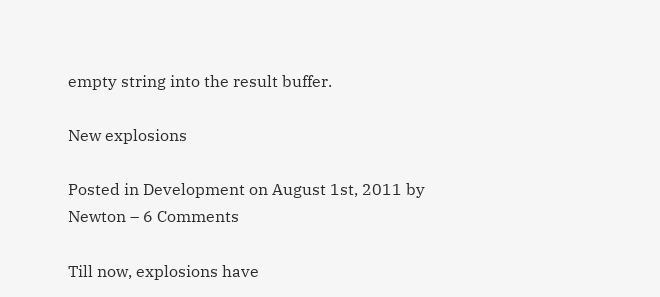empty string into the result buffer.

New explosions

Posted in Development on August 1st, 2011 by Newton – 6 Comments

Till now, explosions have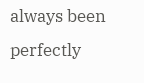always been perfectly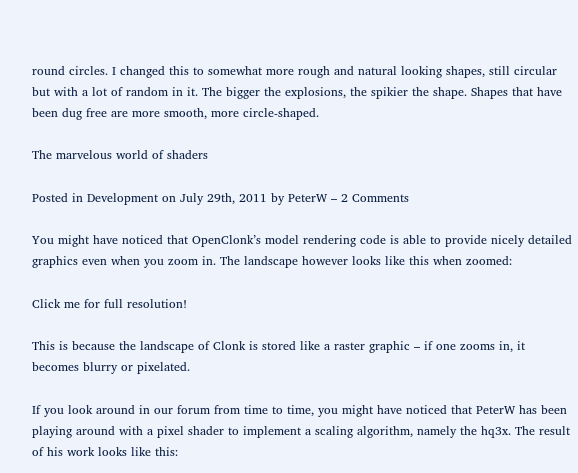round circles. I changed this to somewhat more rough and natural looking shapes, still circular but with a lot of random in it. The bigger the explosions, the spikier the shape. Shapes that have been dug free are more smooth, more circle-shaped.

The marvelous world of shaders

Posted in Development on July 29th, 2011 by PeterW – 2 Comments

You might have noticed that OpenClonk’s model rendering code is able to provide nicely detailed graphics even when you zoom in. The landscape however looks like this when zoomed:

Click me for full resolution!

This is because the landscape of Clonk is stored like a raster graphic – if one zooms in, it becomes blurry or pixelated.

If you look around in our forum from time to time, you might have noticed that PeterW has been playing around with a pixel shader to implement a scaling algorithm, namely the hq3x. The result of his work looks like this: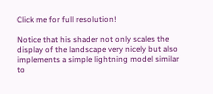Click me for full resolution!

Notice that his shader not only scales the display of the landscape very nicely but also implements a simple lightning model similar to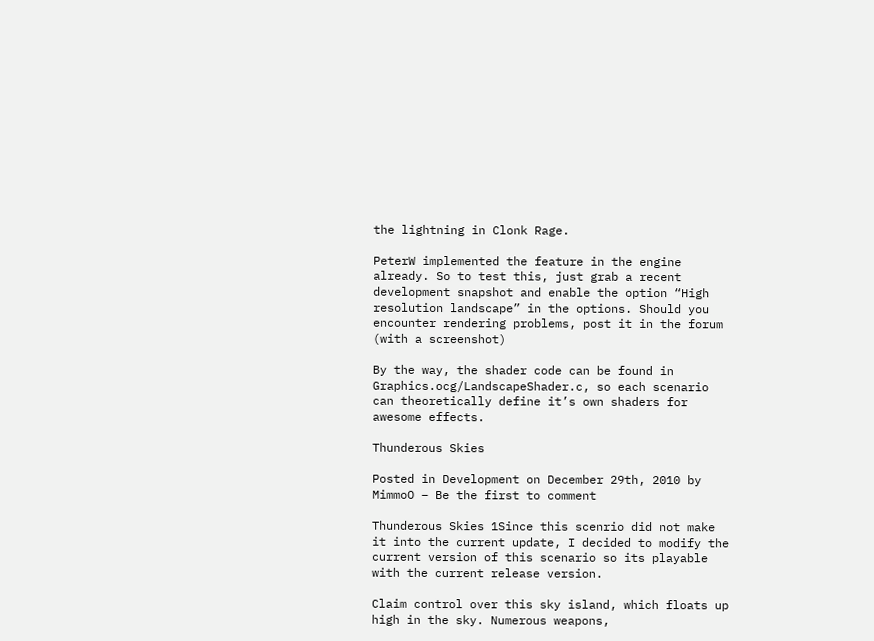the lightning in Clonk Rage.

PeterW implemented the feature in the engine already. So to test this, just grab a recent development snapshot and enable the option “High resolution landscape” in the options. Should you encounter rendering problems, post it in the forum (with a screenshot)

By the way, the shader code can be found in Graphics.ocg/LandscapeShader.c, so each scenario can theoretically define it’s own shaders for awesome effects.

Thunderous Skies

Posted in Development on December 29th, 2010 by MimmoO – Be the first to comment

Thunderous Skies 1Since this scenrio did not make it into the current update, I decided to modify the current version of this scenario so its playable with the current release version.

Claim control over this sky island, which floats up high in the sky. Numerous weapons,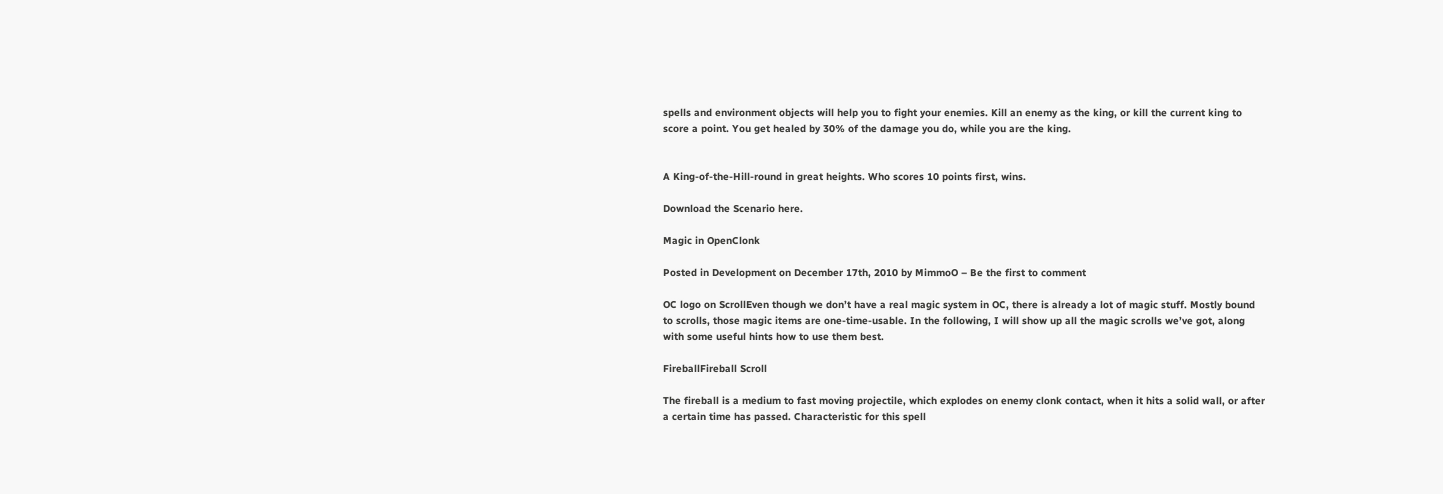spells and environment objects will help you to fight your enemies. Kill an enemy as the king, or kill the current king to score a point. You get healed by 30% of the damage you do, while you are the king.


A King-of-the-Hill-round in great heights. Who scores 10 points first, wins.

Download the Scenario here.

Magic in OpenClonk

Posted in Development on December 17th, 2010 by MimmoO – Be the first to comment

OC logo on ScrollEven though we don’t have a real magic system in OC, there is already a lot of magic stuff. Mostly bound to scrolls, those magic items are one-time-usable. In the following, I will show up all the magic scrolls we’ve got, along with some useful hints how to use them best.

FireballFireball Scroll

The fireball is a medium to fast moving projectile, which explodes on enemy clonk contact, when it hits a solid wall, or after a certain time has passed. Characteristic for this spell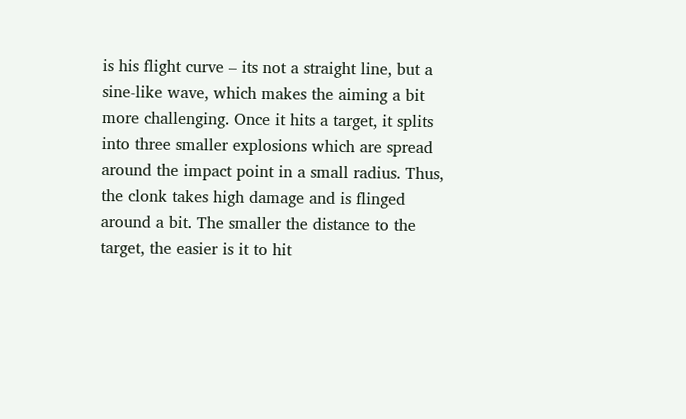is his flight curve – its not a straight line, but a sine-like wave, which makes the aiming a bit more challenging. Once it hits a target, it splits into three smaller explosions which are spread around the impact point in a small radius. Thus, the clonk takes high damage and is flinged around a bit. The smaller the distance to the target, the easier is it to hit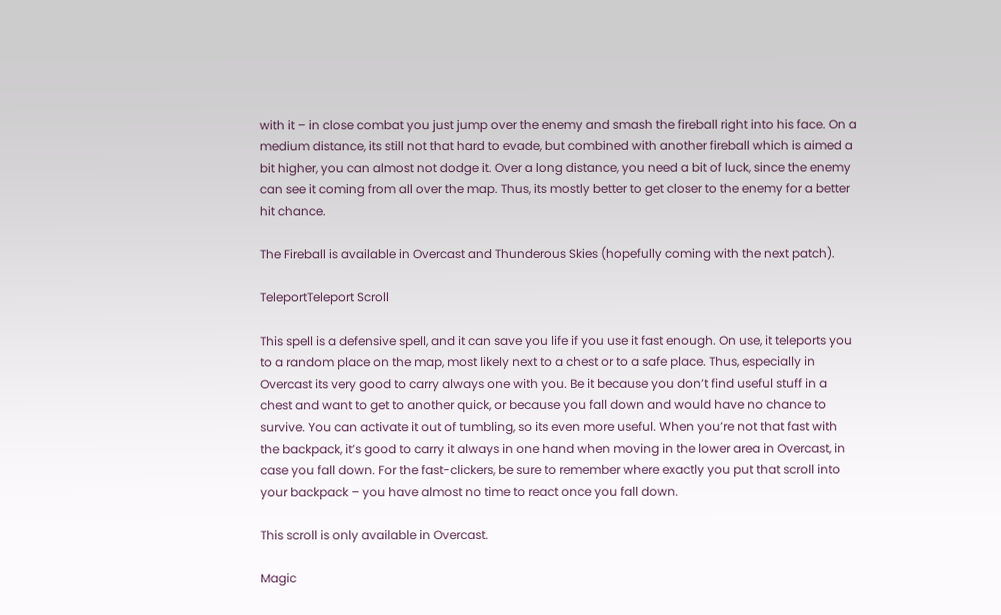with it – in close combat you just jump over the enemy and smash the fireball right into his face. On a medium distance, its still not that hard to evade, but combined with another fireball which is aimed a bit higher, you can almost not dodge it. Over a long distance, you need a bit of luck, since the enemy can see it coming from all over the map. Thus, its mostly better to get closer to the enemy for a better hit chance.

The Fireball is available in Overcast and Thunderous Skies (hopefully coming with the next patch).

TeleportTeleport Scroll

This spell is a defensive spell, and it can save you life if you use it fast enough. On use, it teleports you to a random place on the map, most likely next to a chest or to a safe place. Thus, especially in Overcast its very good to carry always one with you. Be it because you don’t find useful stuff in a chest and want to get to another quick, or because you fall down and would have no chance to survive. You can activate it out of tumbling, so its even more useful. When you’re not that fast with the backpack, it’s good to carry it always in one hand when moving in the lower area in Overcast, in case you fall down. For the fast-clickers, be sure to remember where exactly you put that scroll into your backpack – you have almost no time to react once you fall down.

This scroll is only available in Overcast.

Magic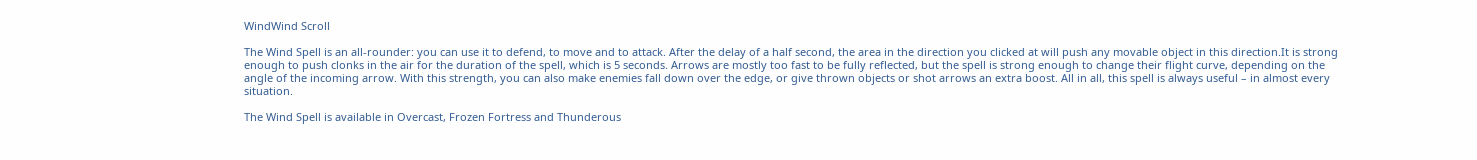WindWind Scroll

The Wind Spell is an all-rounder: you can use it to defend, to move and to attack. After the delay of a half second, the area in the direction you clicked at will push any movable object in this direction.It is strong enough to push clonks in the air for the duration of the spell, which is 5 seconds. Arrows are mostly too fast to be fully reflected, but the spell is strong enough to change their flight curve, depending on the angle of the incoming arrow. With this strength, you can also make enemies fall down over the edge, or give thrown objects or shot arrows an extra boost. All in all, this spell is always useful – in almost every situation.

The Wind Spell is available in Overcast, Frozen Fortress and Thunderous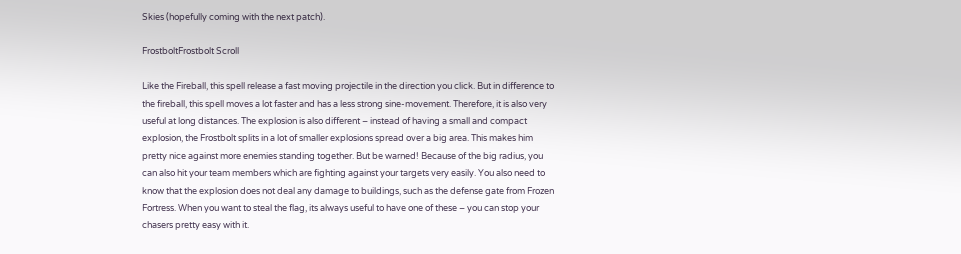Skies (hopefully coming with the next patch).

FrostboltFrostbolt Scroll

Like the Fireball, this spell release a fast moving projectile in the direction you click. But in difference to the fireball, this spell moves a lot faster and has a less strong sine-movement. Therefore, it is also very useful at long distances. The explosion is also different – instead of having a small and compact explosion, the Frostbolt splits in a lot of smaller explosions spread over a big area. This makes him pretty nice against more enemies standing together. But be warned! Because of the big radius, you can also hit your team members which are fighting against your targets very easily. You also need to know that the explosion does not deal any damage to buildings, such as the defense gate from Frozen Fortress. When you want to steal the flag, its always useful to have one of these – you can stop your chasers pretty easy with it.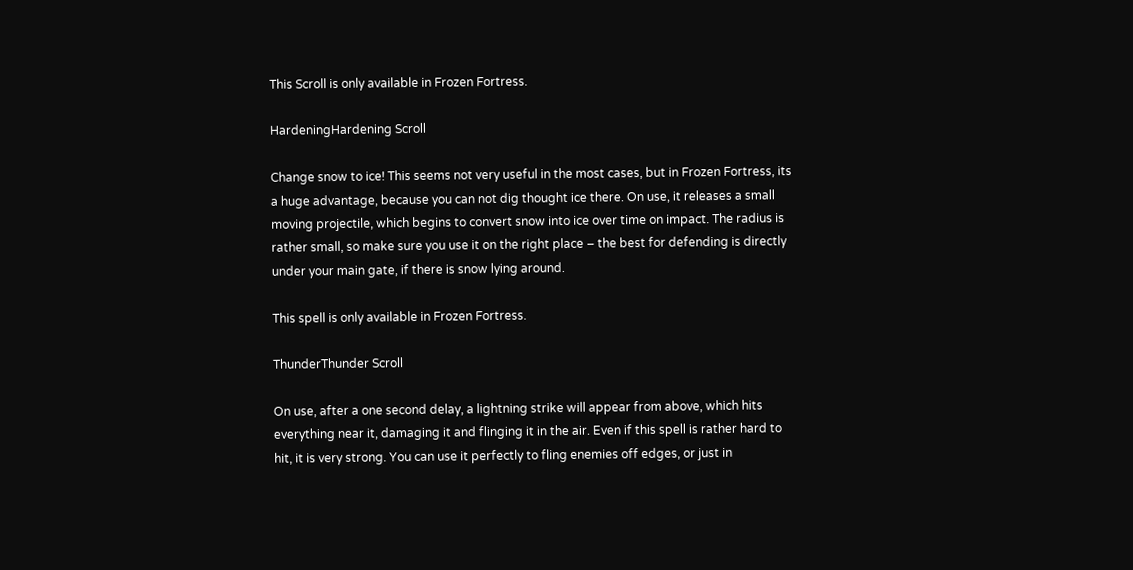This Scroll is only available in Frozen Fortress.

HardeningHardening Scroll

Change snow to ice! This seems not very useful in the most cases, but in Frozen Fortress, its a huge advantage, because you can not dig thought ice there. On use, it releases a small moving projectile, which begins to convert snow into ice over time on impact. The radius is rather small, so make sure you use it on the right place – the best for defending is directly under your main gate, if there is snow lying around.

This spell is only available in Frozen Fortress.

ThunderThunder Scroll

On use, after a one second delay, a lightning strike will appear from above, which hits everything near it, damaging it and flinging it in the air. Even if this spell is rather hard to hit, it is very strong. You can use it perfectly to fling enemies off edges, or just in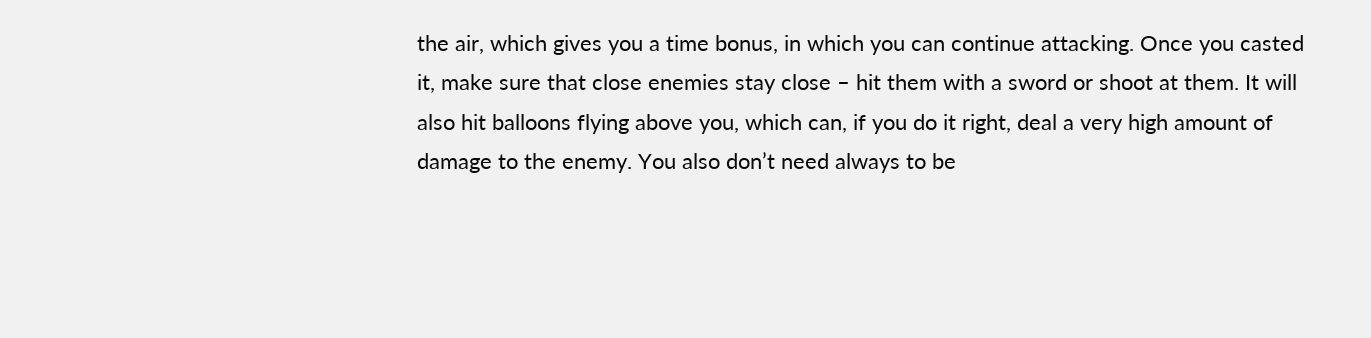the air, which gives you a time bonus, in which you can continue attacking. Once you casted it, make sure that close enemies stay close – hit them with a sword or shoot at them. It will also hit balloons flying above you, which can, if you do it right, deal a very high amount of damage to the enemy. You also don’t need always to be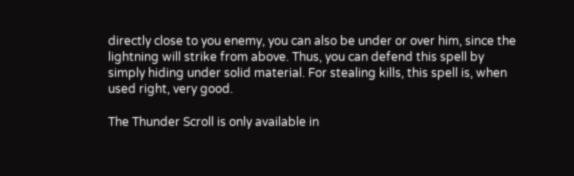directly close to you enemy, you can also be under or over him, since the lightning will strike from above. Thus, you can defend this spell by simply hiding under solid material. For stealing kills, this spell is, when used right, very good.

The Thunder Scroll is only available in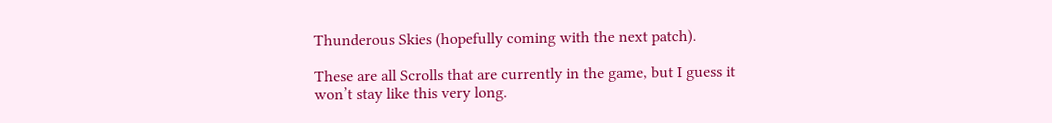Thunderous Skies (hopefully coming with the next patch).

These are all Scrolls that are currently in the game, but I guess it won’t stay like this very long.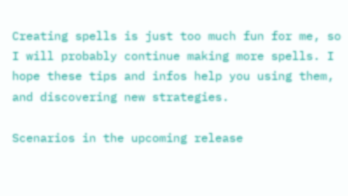Creating spells is just too much fun for me, so I will probably continue making more spells. I hope these tips and infos help you using them, and discovering new strategies.

Scenarios in the upcoming release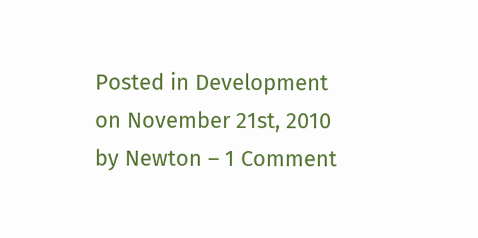Posted in Development on November 21st, 2010 by Newton – 1 Comment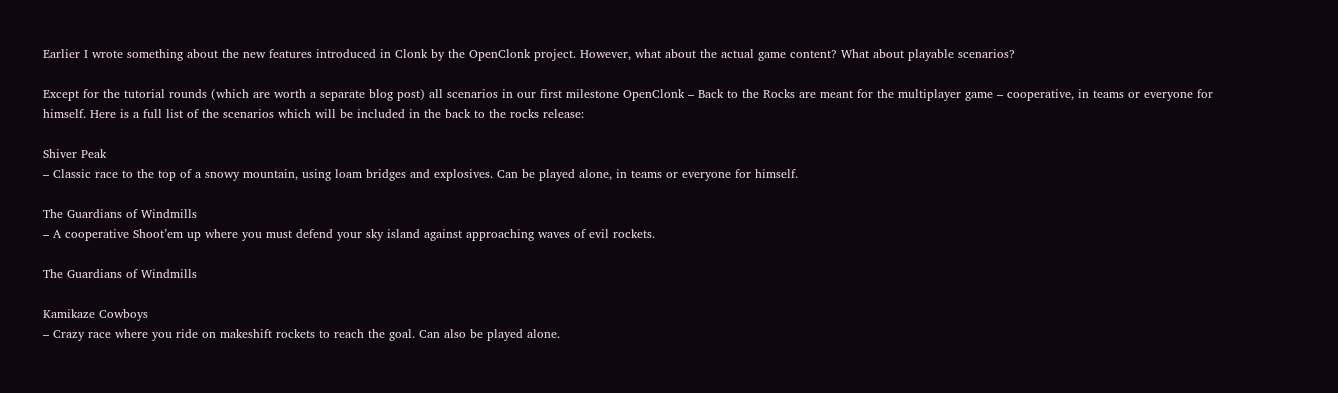Earlier I wrote something about the new features introduced in Clonk by the OpenClonk project. However, what about the actual game content? What about playable scenarios?

Except for the tutorial rounds (which are worth a separate blog post) all scenarios in our first milestone OpenClonk – Back to the Rocks are meant for the multiplayer game – cooperative, in teams or everyone for himself. Here is a full list of the scenarios which will be included in the back to the rocks release:

Shiver Peak
– Classic race to the top of a snowy mountain, using loam bridges and explosives. Can be played alone, in teams or everyone for himself.

The Guardians of Windmills
– A cooperative Shoot’em up where you must defend your sky island against approaching waves of evil rockets.

The Guardians of Windmills

Kamikaze Cowboys
– Crazy race where you ride on makeshift rockets to reach the goal. Can also be played alone.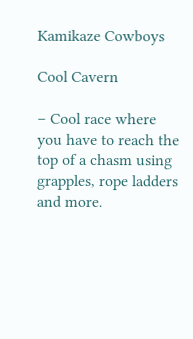Kamikaze Cowboys

Cool Cavern

– Cool race where you have to reach the top of a chasm using grapples, rope ladders and more.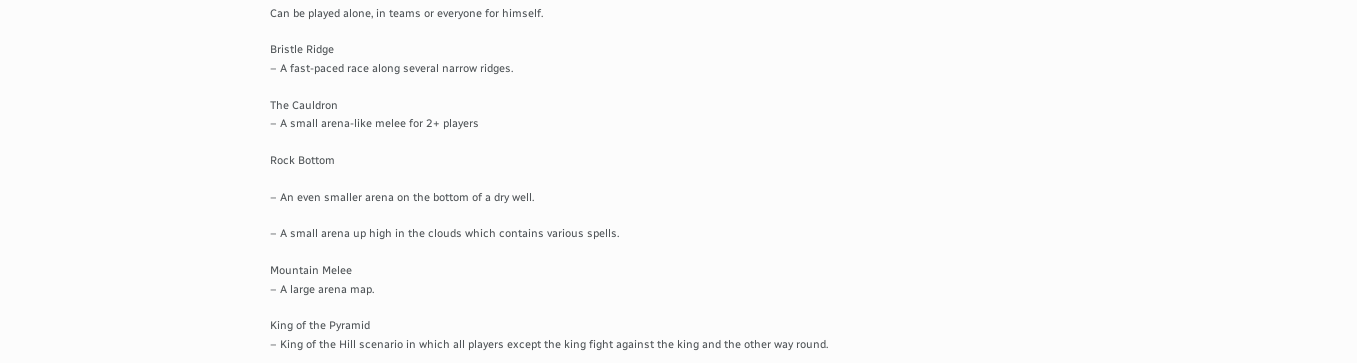Can be played alone, in teams or everyone for himself.

Bristle Ridge
– A fast-paced race along several narrow ridges.

The Cauldron
– A small arena-like melee for 2+ players

Rock Bottom

– An even smaller arena on the bottom of a dry well.

– A small arena up high in the clouds which contains various spells.

Mountain Melee
– A large arena map.

King of the Pyramid
– King of the Hill scenario in which all players except the king fight against the king and the other way round.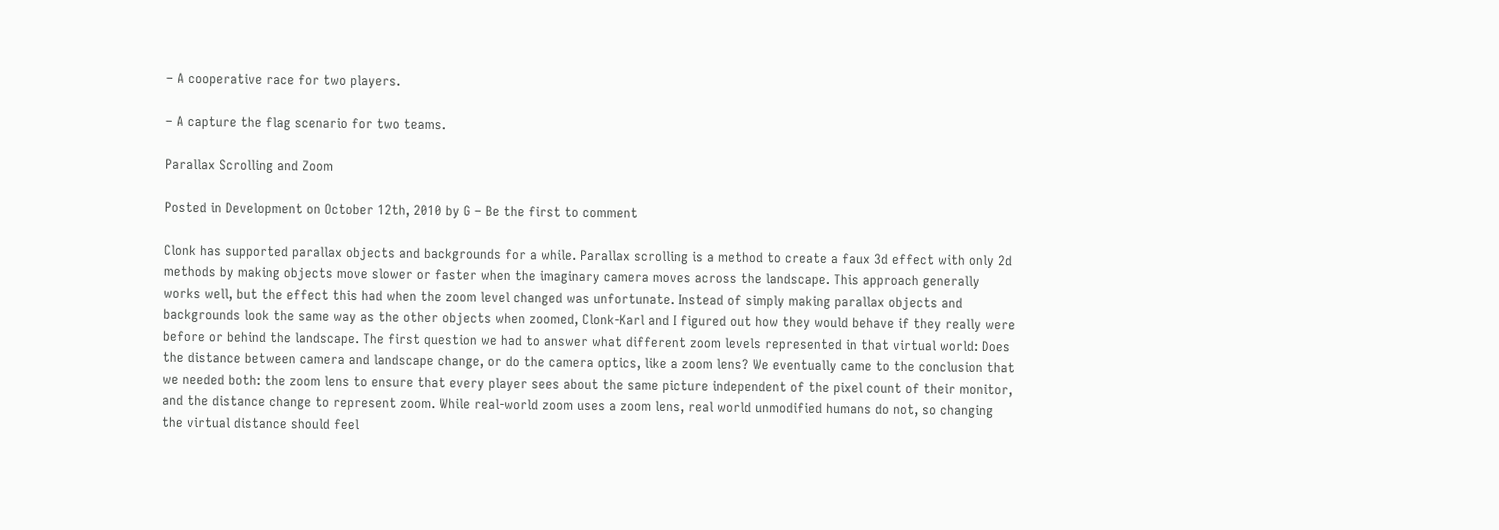– A cooperative race for two players.

– A capture the flag scenario for two teams.

Parallax Scrolling and Zoom

Posted in Development on October 12th, 2010 by G – Be the first to comment

Clonk has supported parallax objects and backgrounds for a while. Parallax scrolling is a method to create a faux 3d effect with only 2d methods by making objects move slower or faster when the imaginary camera moves across the landscape. This approach generally works well, but the effect this had when the zoom level changed was unfortunate. Instead of simply making parallax objects and backgrounds look the same way as the other objects when zoomed, Clonk-Karl and I figured out how they would behave if they really were before or behind the landscape. The first question we had to answer what different zoom levels represented in that virtual world: Does the distance between camera and landscape change, or do the camera optics, like a zoom lens? We eventually came to the conclusion that we needed both: the zoom lens to ensure that every player sees about the same picture independent of the pixel count of their monitor, and the distance change to represent zoom. While real-world zoom uses a zoom lens, real world unmodified humans do not, so changing the virtual distance should feel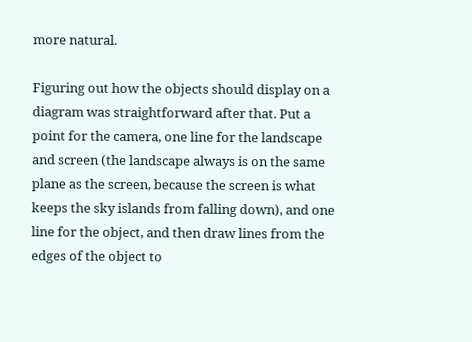more natural.

Figuring out how the objects should display on a diagram was straightforward after that. Put a point for the camera, one line for the landscape and screen (the landscape always is on the same plane as the screen, because the screen is what keeps the sky islands from falling down), and one line for the object, and then draw lines from the edges of the object to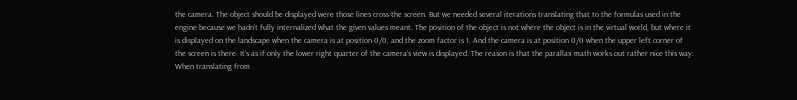the camera. The object should be displayed were those lines cross the screen. But we needed several iterations translating that to the formulas used in the engine because we hadn’t fully internalized what the given values meant. The position of the object is not where the object is in the virtual world, but where it is displayed on the landscape when the camera is at position 0/0, and the zoom factor is 1. And the camera is at position 0/0 when the upper left corner of the screen is there. It’s as if only the lower right quarter of the camera’s view is displayed. The reason is that the parallax math works out rather nice this way: When translating from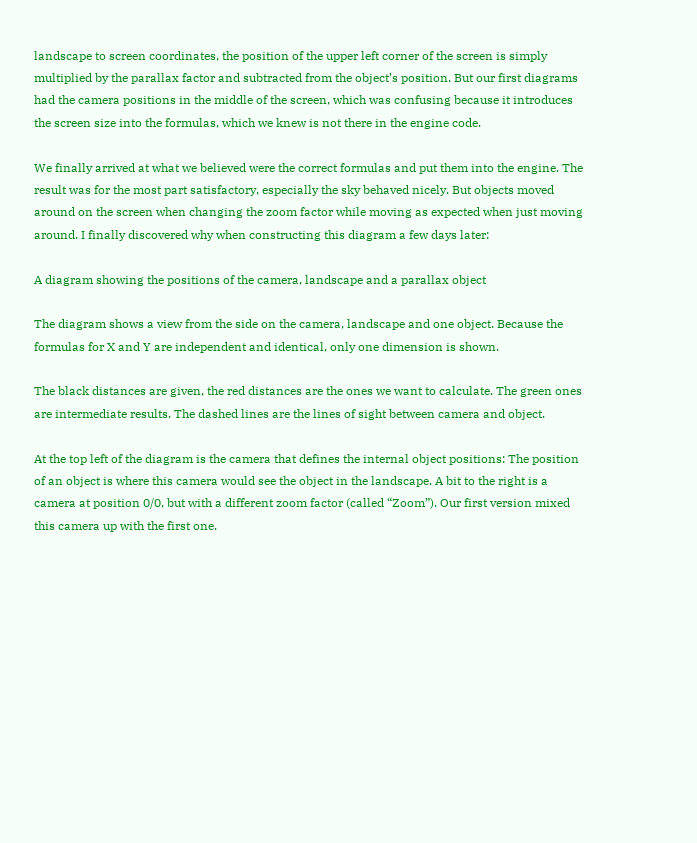landscape to screen coordinates, the position of the upper left corner of the screen is simply multiplied by the parallax factor and subtracted from the object’s position. But our first diagrams had the camera positions in the middle of the screen, which was confusing because it introduces the screen size into the formulas, which we knew is not there in the engine code.

We finally arrived at what we believed were the correct formulas and put them into the engine. The result was for the most part satisfactory, especially the sky behaved nicely. But objects moved around on the screen when changing the zoom factor while moving as expected when just moving around. I finally discovered why when constructing this diagram a few days later:

A diagram showing the positions of the camera, landscape and a parallax object

The diagram shows a view from the side on the camera, landscape and one object. Because the formulas for X and Y are independent and identical, only one dimension is shown.

The black distances are given, the red distances are the ones we want to calculate. The green ones are intermediate results. The dashed lines are the lines of sight between camera and object.

At the top left of the diagram is the camera that defines the internal object positions: The position of an object is where this camera would see the object in the landscape. A bit to the right is a camera at position 0/0, but with a different zoom factor (called “Zoom”). Our first version mixed this camera up with the first one.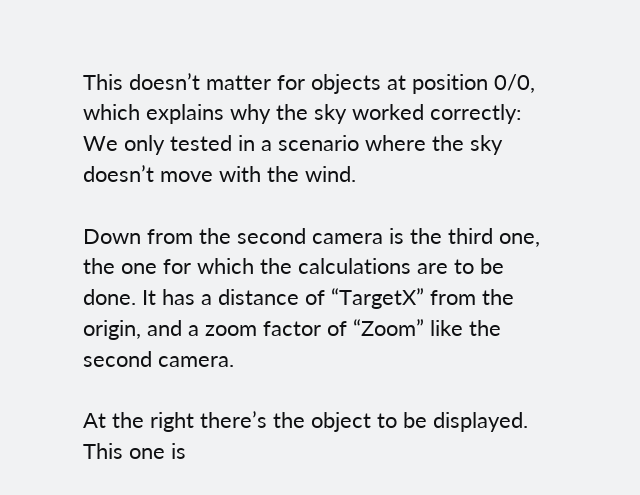This doesn’t matter for objects at position 0/0, which explains why the sky worked correctly: We only tested in a scenario where the sky doesn’t move with the wind.

Down from the second camera is the third one, the one for which the calculations are to be done. It has a distance of “TargetX” from the origin, and a zoom factor of “Zoom” like the second camera.

At the right there’s the object to be displayed. This one is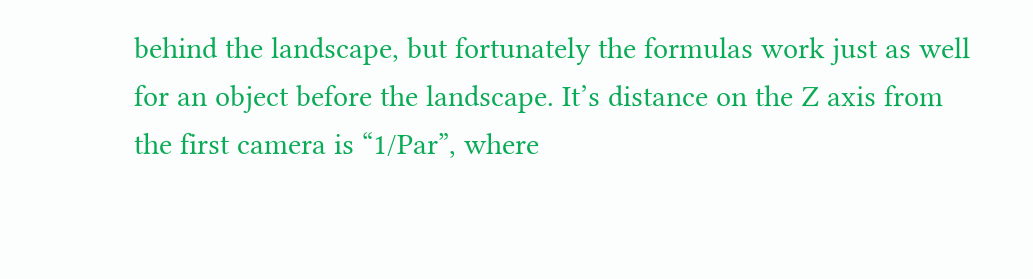behind the landscape, but fortunately the formulas work just as well for an object before the landscape. It’s distance on the Z axis from the first camera is “1/Par”, where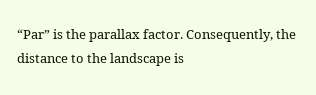“Par” is the parallax factor. Consequently, the distance to the landscape is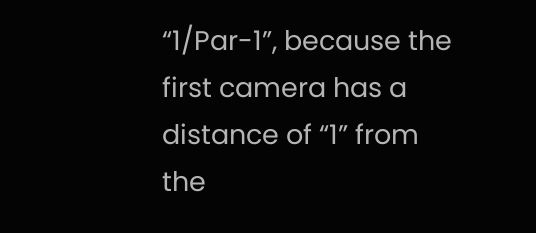“1/Par-1”, because the first camera has a distance of “1” from the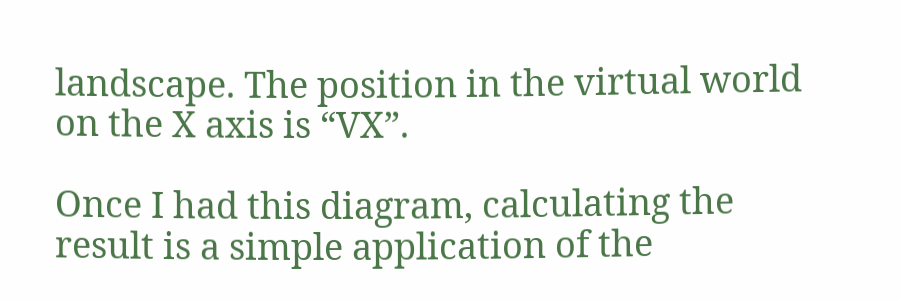landscape. The position in the virtual world on the X axis is “VX”.

Once I had this diagram, calculating the result is a simple application of the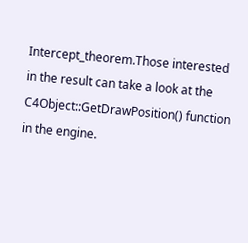Intercept_theorem.Those interested in the result can take a look at the C4Object::GetDrawPosition() function in the engine.